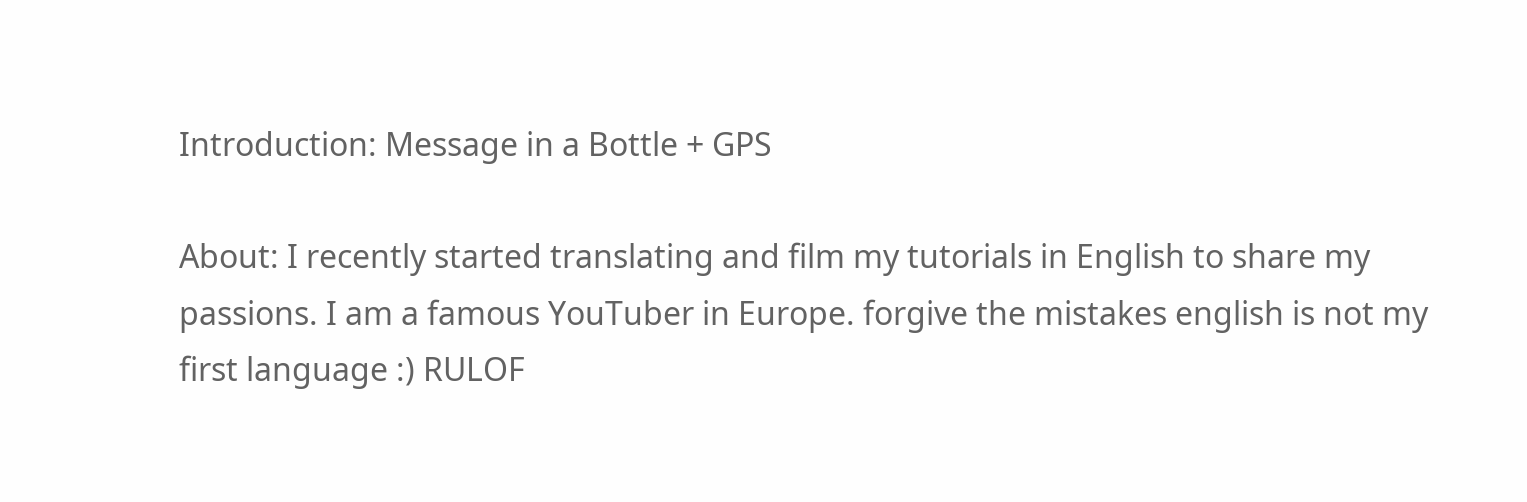Introduction: Message in a Bottle + GPS

About: I recently started translating and film my tutorials in English to share my passions. I am a famous YouTuber in Europe. forgive the mistakes english is not my first language :) RULOF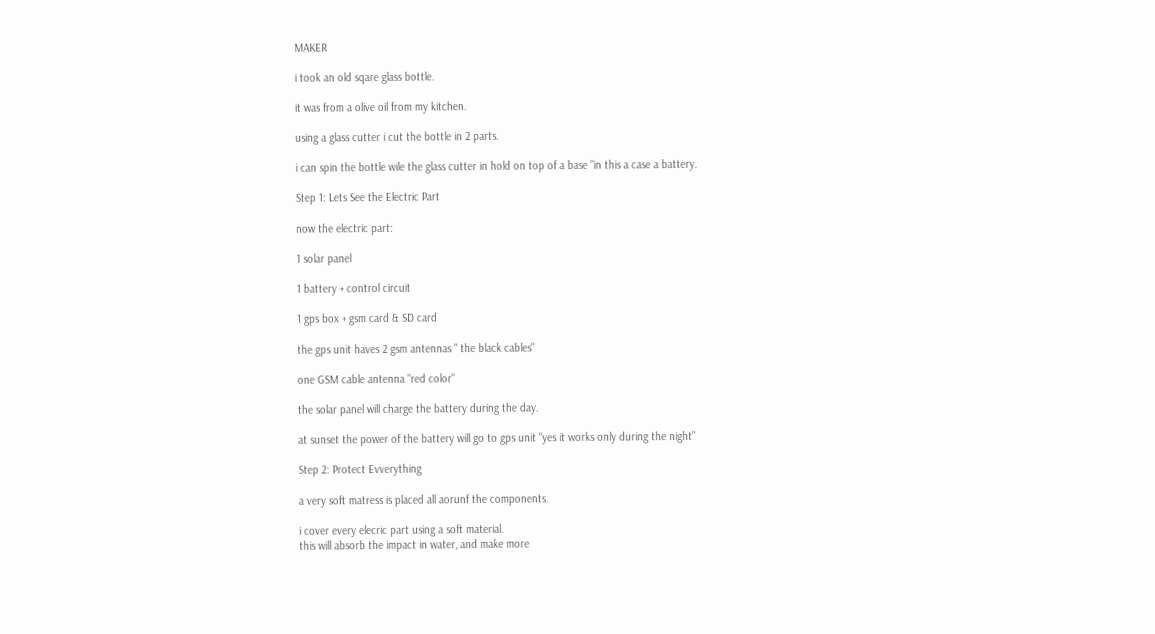MAKER

i took an old sqare glass bottle.

it was from a olive oil from my kitchen.

using a glass cutter i cut the bottle in 2 parts.

i can spin the bottle wile the glass cutter in hold on top of a base "in this a case a battery.

Step 1: Lets See the Electric Part

now the electric part:

1 solar panel

1 battery + control circuit

1 gps box + gsm card & SD card

the gps unit haves 2 gsm antennas " the black cables"

one GSM cable antenna "red color"

the solar panel will charge the battery during the day.

at sunset the power of the battery will go to gps unit "yes it works only during the night"

Step 2: Protect Evverything

a very soft matress is placed all aorunf the components.

i cover every elecric part using a soft material.
this will absorb the impact in water, and make more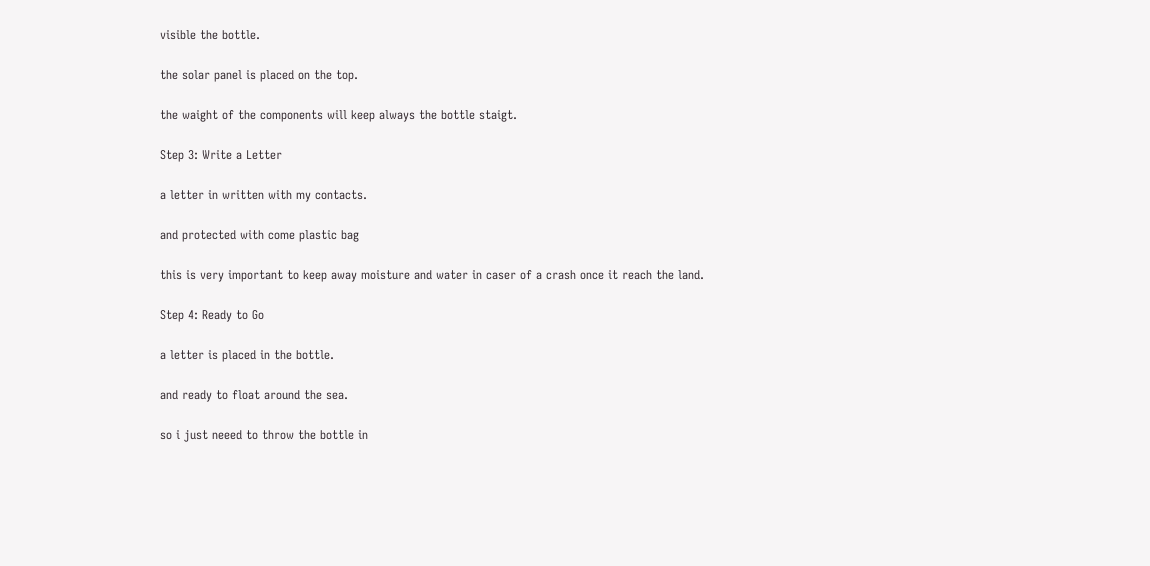visible the bottle.

the solar panel is placed on the top.

the waight of the components will keep always the bottle staigt.

Step 3: Write a Letter

a letter in written with my contacts.

and protected with come plastic bag

this is very important to keep away moisture and water in caser of a crash once it reach the land.

Step 4: Ready to Go

a letter is placed in the bottle.

and ready to float around the sea.

so i just neeed to throw the bottle in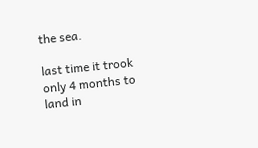the sea.

last time it trook only 4 months to land in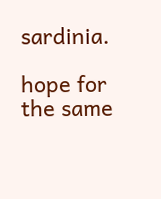sardinia.

hope for the same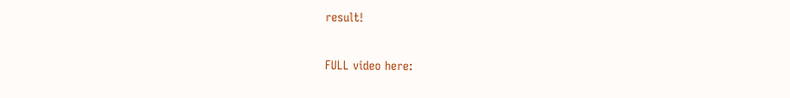result!

FULL video here: